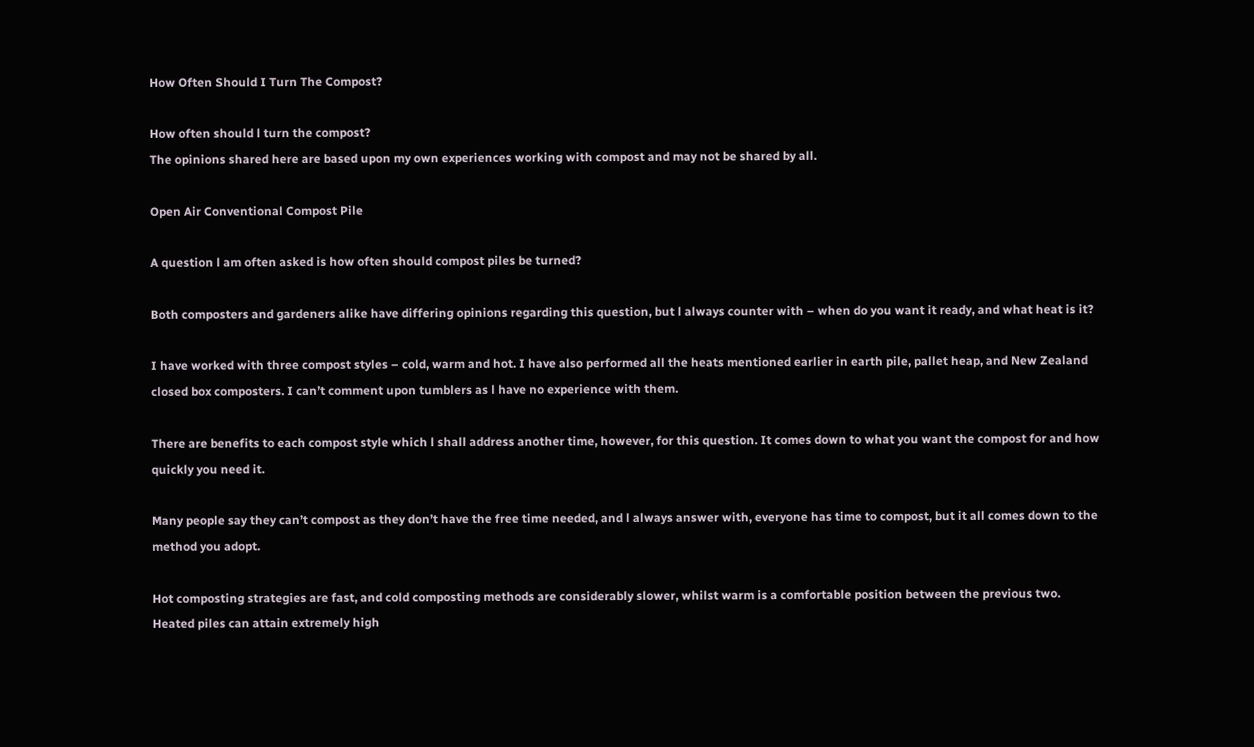How Often Should I Turn The Compost?

How often should l turn the compost?
The opinions shared here are based upon my own experiences working with compost and may not be shared by all.

Open Air Conventional Compost Pile

A question l am often asked is how often should compost piles be turned?

Both composters and gardeners alike have differing opinions regarding this question, but l always counter with – when do you want it ready, and what heat is it?

I have worked with three compost styles – cold, warm and hot. I have also performed all the heats mentioned earlier in earth pile, pallet heap, and New Zealand closed box composters. I can’t comment upon tumblers as l have no experience with them.

There are benefits to each compost style which l shall address another time, however, for this question. It comes down to what you want the compost for and how quickly you need it.

Many people say they can’t compost as they don’t have the free time needed, and l always answer with, everyone has time to compost, but it all comes down to the method you adopt.

Hot composting strategies are fast, and cold composting methods are considerably slower, whilst warm is a comfortable position between the previous two. Heated piles can attain extremely high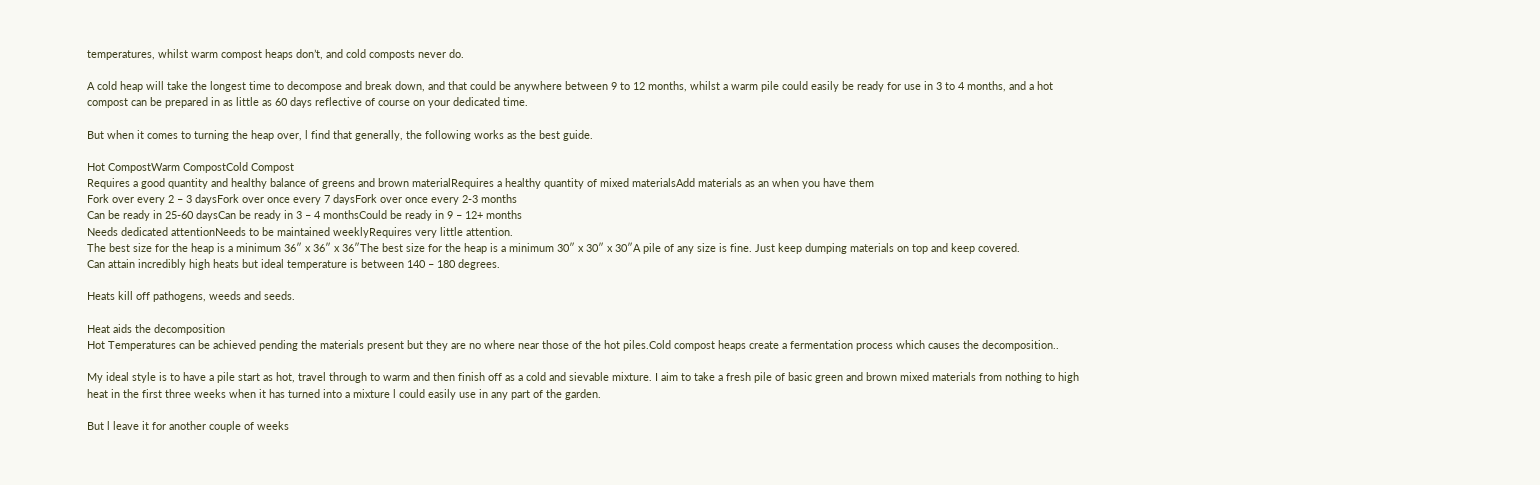temperatures, whilst warm compost heaps don’t, and cold composts never do.

A cold heap will take the longest time to decompose and break down, and that could be anywhere between 9 to 12 months, whilst a warm pile could easily be ready for use in 3 to 4 months, and a hot compost can be prepared in as little as 60 days reflective of course on your dedicated time.

But when it comes to turning the heap over, l find that generally, the following works as the best guide.

Hot CompostWarm CompostCold Compost
Requires a good quantity and healthy balance of greens and brown materialRequires a healthy quantity of mixed materialsAdd materials as an when you have them
Fork over every 2 – 3 daysFork over once every 7 daysFork over once every 2-3 months
Can be ready in 25-60 daysCan be ready in 3 – 4 monthsCould be ready in 9 – 12+ months
Needs dedicated attentionNeeds to be maintained weeklyRequires very little attention.
The best size for the heap is a minimum 36″ x 36″ x 36″The best size for the heap is a minimum 30″ x 30″ x 30″A pile of any size is fine. Just keep dumping materials on top and keep covered.
Can attain incredibly high heats but ideal temperature is between 140 – 180 degrees.

Heats kill off pathogens, weeds and seeds.

Heat aids the decomposition
Hot Temperatures can be achieved pending the materials present but they are no where near those of the hot piles.Cold compost heaps create a fermentation process which causes the decomposition..

My ideal style is to have a pile start as hot, travel through to warm and then finish off as a cold and sievable mixture. I aim to take a fresh pile of basic green and brown mixed materials from nothing to high heat in the first three weeks when it has turned into a mixture l could easily use in any part of the garden.

But l leave it for another couple of weeks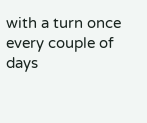with a turn once every couple of days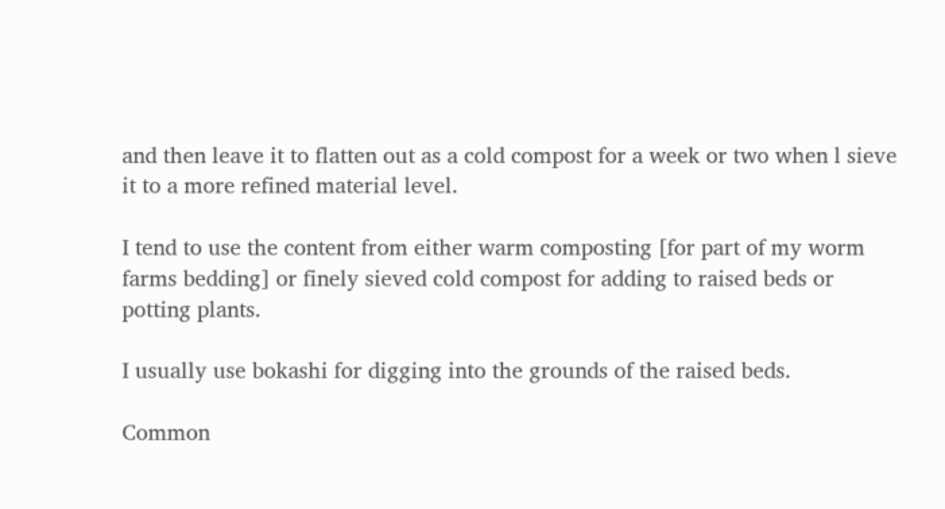and then leave it to flatten out as a cold compost for a week or two when l sieve it to a more refined material level.

I tend to use the content from either warm composting [for part of my worm farms bedding] or finely sieved cold compost for adding to raised beds or potting plants.

I usually use bokashi for digging into the grounds of the raised beds.

Common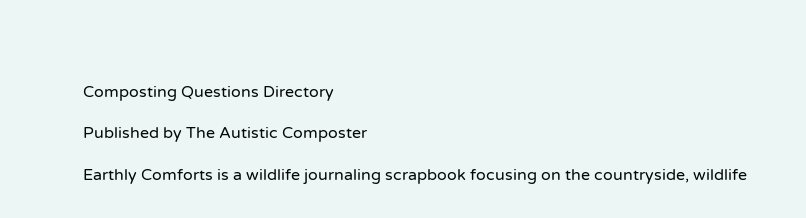Composting Questions Directory

Published by The Autistic Composter

Earthly Comforts is a wildlife journaling scrapbook focusing on the countryside, wildlife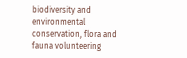biodiversity and environmental conservation, flora and fauna volunteering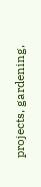projects, gardening,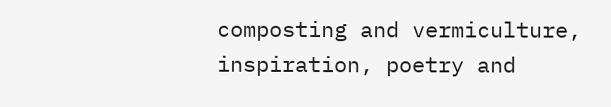composting and vermiculture, inspiration, poetry and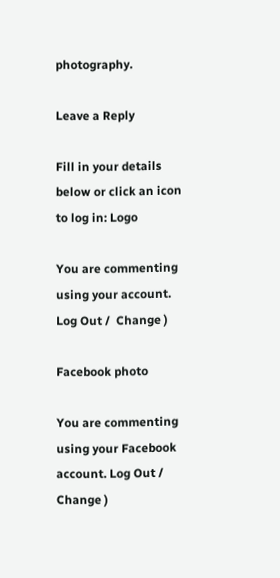photography.

Leave a Reply

Fill in your details below or click an icon to log in: Logo

You are commenting using your account. Log Out /  Change )

Facebook photo

You are commenting using your Facebook account. Log Out /  Change )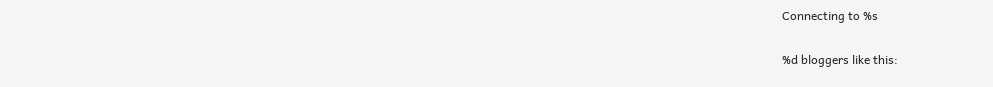Connecting to %s

%d bloggers like this: